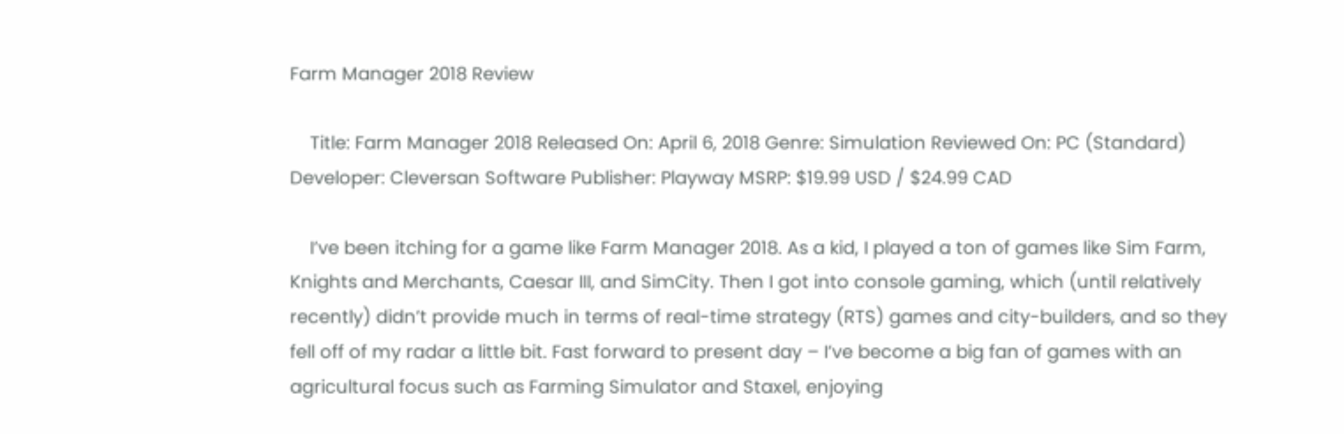Farm Manager 2018 Review

    Title: Farm Manager 2018 Released On: April 6, 2018 Genre: Simulation Reviewed On: PC (Standard) Developer: Cleversan Software Publisher: Playway MSRP: $19.99 USD / $24.99 CAD

    I’ve been itching for a game like Farm Manager 2018. As a kid, I played a ton of games like Sim Farm, Knights and Merchants, Caesar III, and SimCity. Then I got into console gaming, which (until relatively recently) didn’t provide much in terms of real-time strategy (RTS) games and city-builders, and so they fell off of my radar a little bit. Fast forward to present day – I’ve become a big fan of games with an agricultural focus such as Farming Simulator and Staxel, enjoying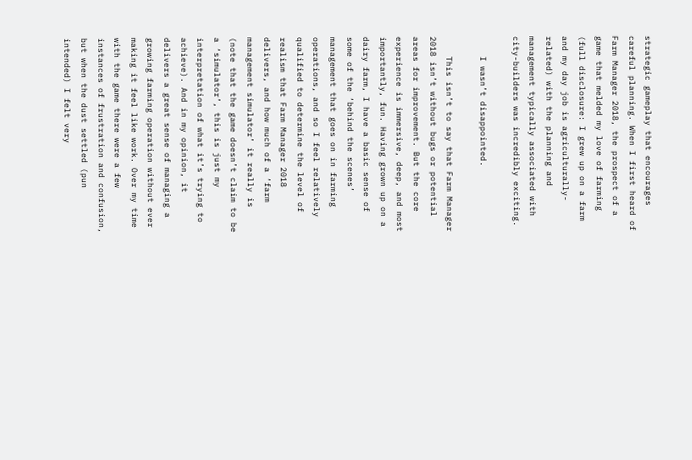strategic gameplay that encourages careful planning. When I first heard of Farm Manager 2018, the prospect of a game that melded my love of farming (full disclosure: I grew up on a farm and my day job is agriculturally-related) with the planning and management typically associated with city-builders was incredibly exciting.

    I wasn’t disappointed.

    This isn’t to say that Farm Manager 2018 isn’t without bugs or potential areas for improvement. But the core experience is immersive, deep, and most importantly, fun. Having grown up on a dairy farm, I have a basic sense of some of the ‘behind the scenes’ management that goes on in farming operations, and so I feel relatively qualified to determine the level of realism that Farm Manager 2018 delivers, and how much of a ‘farm management simulator’ it really is (note that the game doesn’t claim to be a ‘simulator’, this is just my interpretation of what it’s trying to achieve). And in my opinion, it delivers a great sense of managing a growing farming operation without ever making it feel like work. Over my time with the game there were a few instances of frustration and confusion, but when the dust settled (pun intended) I felt very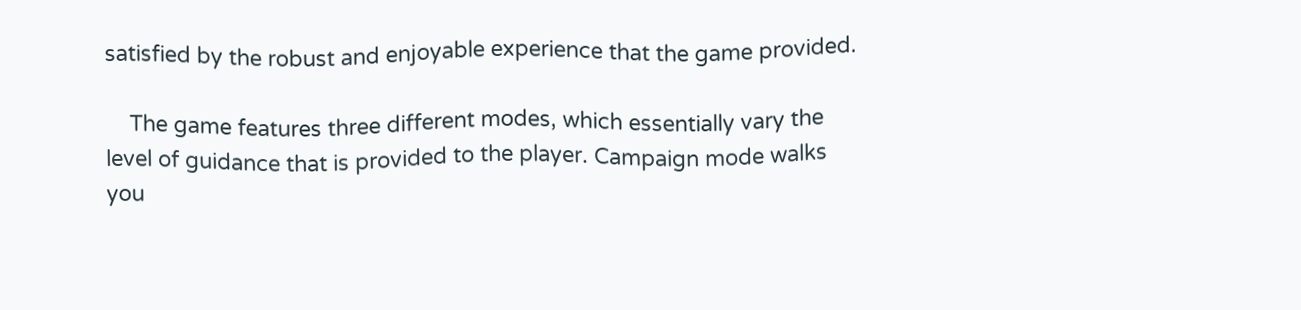satisfied by the robust and enjoyable experience that the game provided.

    The game features three different modes, which essentially vary the level of guidance that is provided to the player. Campaign mode walks you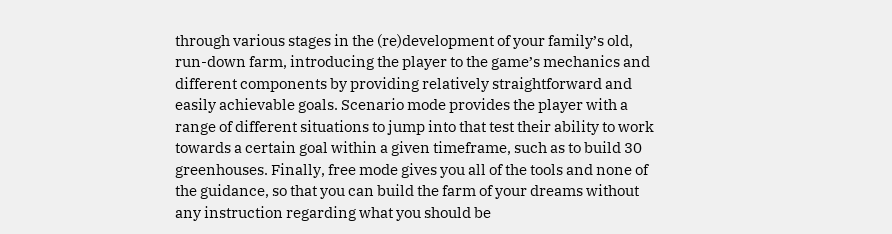through various stages in the (re)development of your family’s old, run-down farm, introducing the player to the game’s mechanics and different components by providing relatively straightforward and easily achievable goals. Scenario mode provides the player with a range of different situations to jump into that test their ability to work towards a certain goal within a given timeframe, such as to build 30 greenhouses. Finally, free mode gives you all of the tools and none of the guidance, so that you can build the farm of your dreams without any instruction regarding what you should be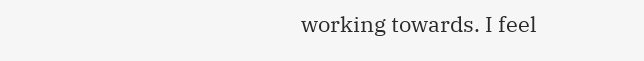working towards. I feel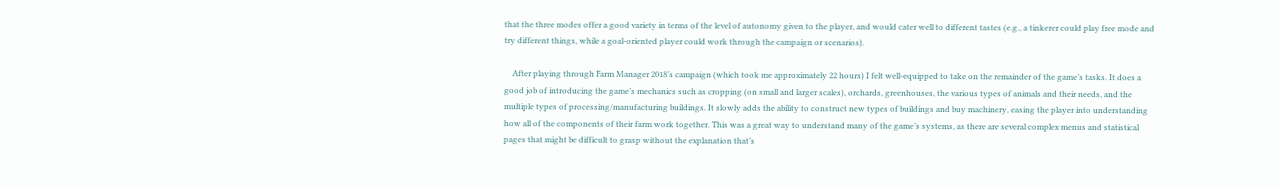that the three modes offer a good variety in terms of the level of autonomy given to the player, and would cater well to different tastes (e.g., a tinkerer could play free mode and try different things, while a goal-oriented player could work through the campaign or scenarios).

    After playing through Farm Manager 2018’s campaign (which took me approximately 22 hours) I felt well-equipped to take on the remainder of the game’s tasks. It does a good job of introducing the game’s mechanics such as cropping (on small and larger scales), orchards, greenhouses, the various types of animals and their needs, and the multiple types of processing/manufacturing buildings. It slowly adds the ability to construct new types of buildings and buy machinery, easing the player into understanding how all of the components of their farm work together. This was a great way to understand many of the game’s systems, as there are several complex menus and statistical pages that might be difficult to grasp without the explanation that’s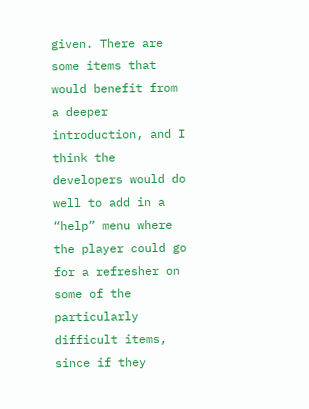given. There are some items that would benefit from a deeper introduction, and I think the developers would do well to add in a “help” menu where the player could go for a refresher on some of the particularly difficult items, since if they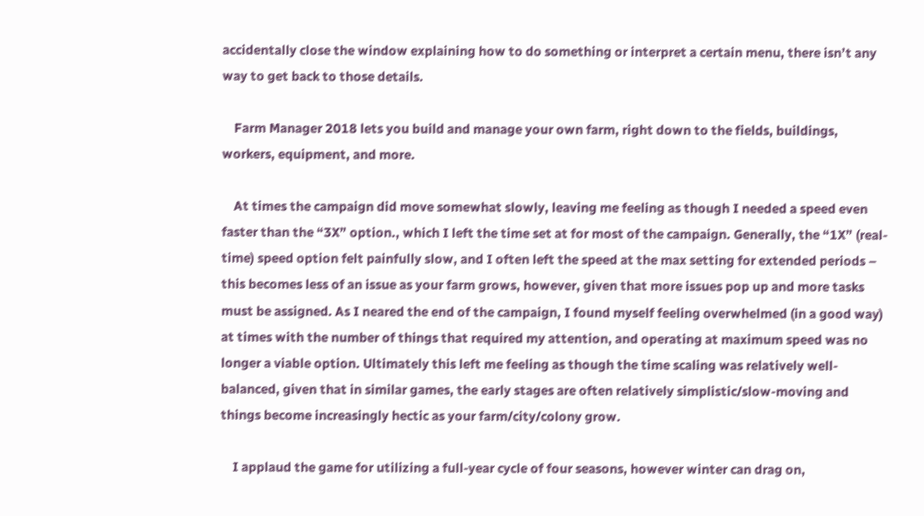accidentally close the window explaining how to do something or interpret a certain menu, there isn’t any way to get back to those details.

    Farm Manager 2018 lets you build and manage your own farm, right down to the fields, buildings, workers, equipment, and more.

    At times the campaign did move somewhat slowly, leaving me feeling as though I needed a speed even faster than the “3X” option., which I left the time set at for most of the campaign. Generally, the “1X” (real-time) speed option felt painfully slow, and I often left the speed at the max setting for extended periods – this becomes less of an issue as your farm grows, however, given that more issues pop up and more tasks must be assigned. As I neared the end of the campaign, I found myself feeling overwhelmed (in a good way) at times with the number of things that required my attention, and operating at maximum speed was no longer a viable option. Ultimately this left me feeling as though the time scaling was relatively well-balanced, given that in similar games, the early stages are often relatively simplistic/slow-moving and things become increasingly hectic as your farm/city/colony grow.

    I applaud the game for utilizing a full-year cycle of four seasons, however winter can drag on,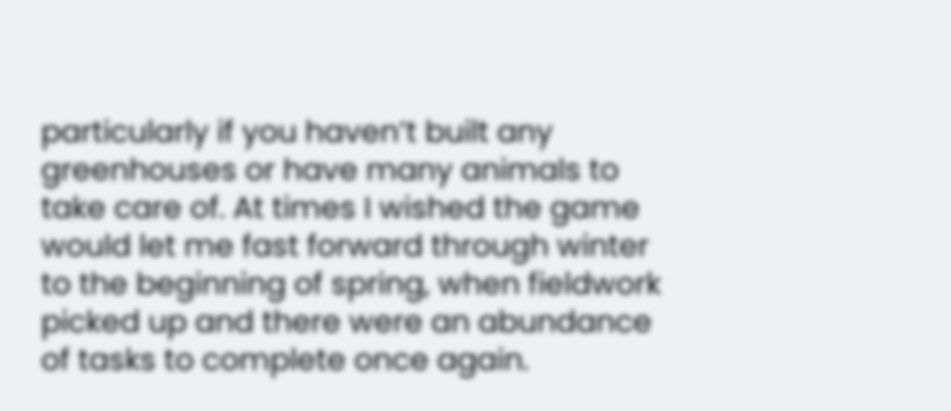particularly if you haven’t built any greenhouses or have many animals to take care of. At times I wished the game would let me fast forward through winter to the beginning of spring, when fieldwork picked up and there were an abundance of tasks to complete once again.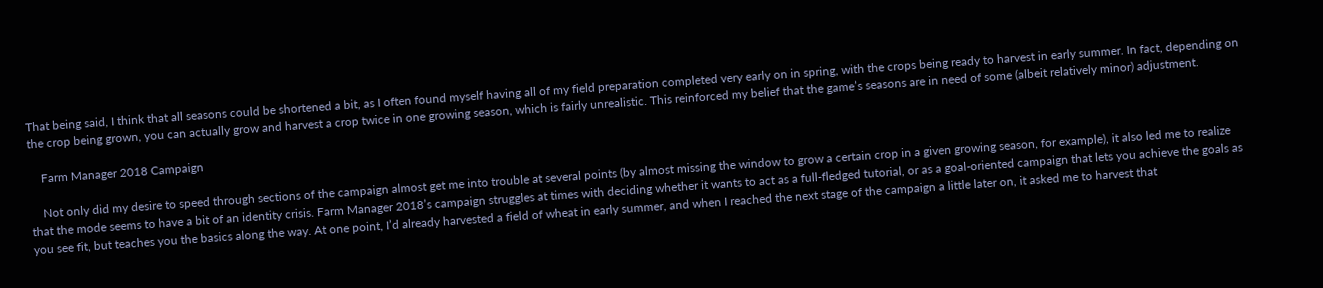That being said, I think that all seasons could be shortened a bit, as I often found myself having all of my field preparation completed very early on in spring, with the crops being ready to harvest in early summer. In fact, depending on the crop being grown, you can actually grow and harvest a crop twice in one growing season, which is fairly unrealistic. This reinforced my belief that the game’s seasons are in need of some (albeit relatively minor) adjustment.

    Farm Manager 2018 Campaign

    Not only did my desire to speed through sections of the campaign almost get me into trouble at several points (by almost missing the window to grow a certain crop in a given growing season, for example), it also led me to realize that the mode seems to have a bit of an identity crisis. Farm Manager 2018’s campaign struggles at times with deciding whether it wants to act as a full-fledged tutorial, or as a goal-oriented campaign that lets you achieve the goals as you see fit, but teaches you the basics along the way. At one point, I’d already harvested a field of wheat in early summer, and when I reached the next stage of the campaign a little later on, it asked me to harvest that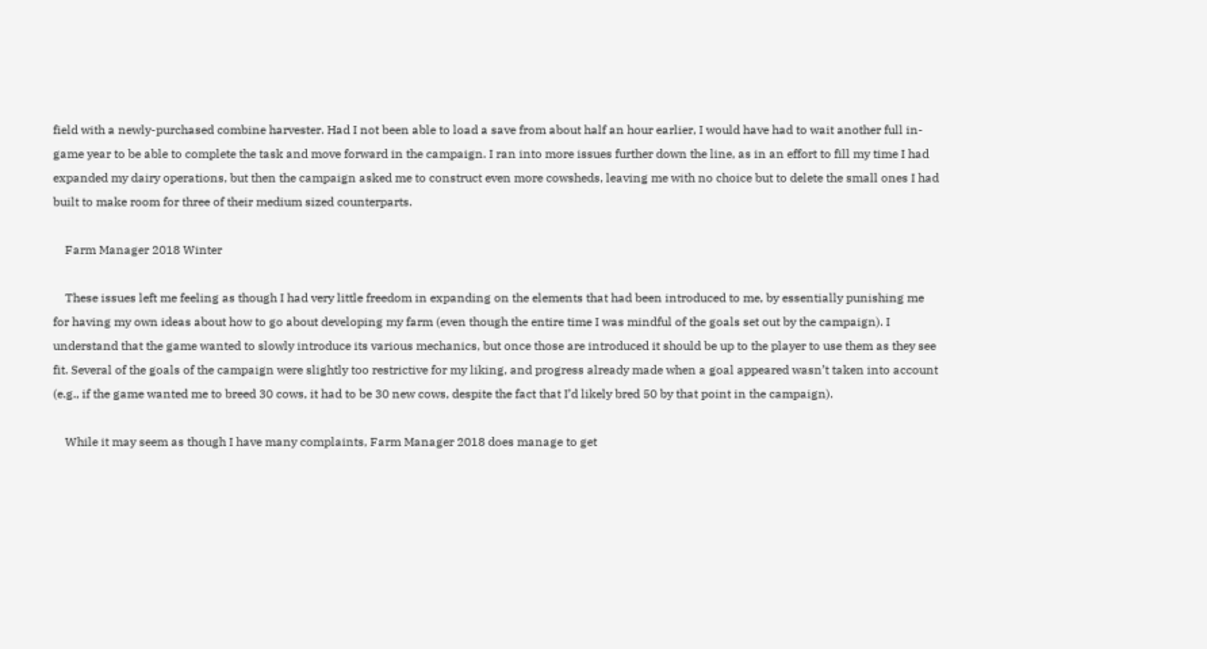field with a newly-purchased combine harvester. Had I not been able to load a save from about half an hour earlier, I would have had to wait another full in-game year to be able to complete the task and move forward in the campaign. I ran into more issues further down the line, as in an effort to fill my time I had expanded my dairy operations, but then the campaign asked me to construct even more cowsheds, leaving me with no choice but to delete the small ones I had built to make room for three of their medium sized counterparts.

    Farm Manager 2018 Winter

    These issues left me feeling as though I had very little freedom in expanding on the elements that had been introduced to me, by essentially punishing me for having my own ideas about how to go about developing my farm (even though the entire time I was mindful of the goals set out by the campaign). I understand that the game wanted to slowly introduce its various mechanics, but once those are introduced it should be up to the player to use them as they see fit. Several of the goals of the campaign were slightly too restrictive for my liking, and progress already made when a goal appeared wasn’t taken into account (e.g., if the game wanted me to breed 30 cows, it had to be 30 new cows, despite the fact that I’d likely bred 50 by that point in the campaign).

    While it may seem as though I have many complaints, Farm Manager 2018 does manage to get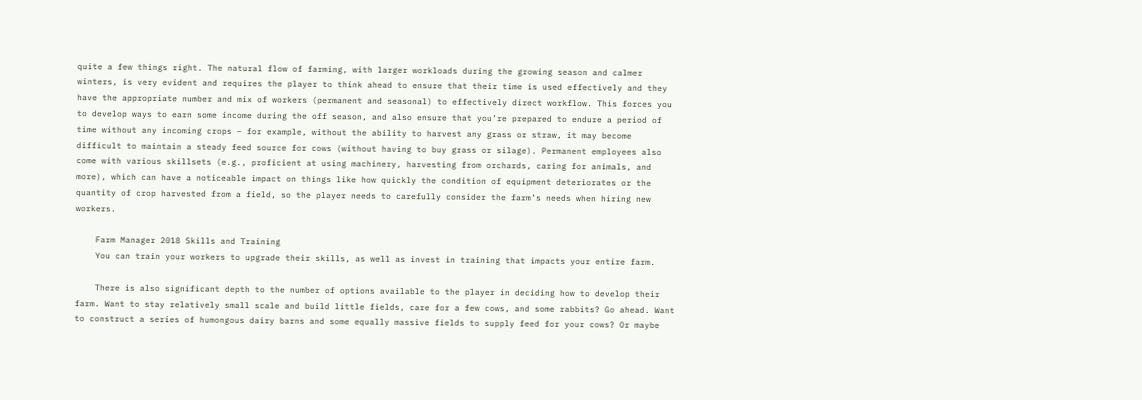quite a few things right. The natural flow of farming, with larger workloads during the growing season and calmer winters, is very evident and requires the player to think ahead to ensure that their time is used effectively and they have the appropriate number and mix of workers (permanent and seasonal) to effectively direct workflow. This forces you to develop ways to earn some income during the off season, and also ensure that you’re prepared to endure a period of time without any incoming crops – for example, without the ability to harvest any grass or straw, it may become difficult to maintain a steady feed source for cows (without having to buy grass or silage). Permanent employees also come with various skillsets (e.g., proficient at using machinery, harvesting from orchards, caring for animals, and more), which can have a noticeable impact on things like how quickly the condition of equipment deteriorates or the quantity of crop harvested from a field, so the player needs to carefully consider the farm’s needs when hiring new workers.

    Farm Manager 2018 Skills and Training
    You can train your workers to upgrade their skills, as well as invest in training that impacts your entire farm.

    There is also significant depth to the number of options available to the player in deciding how to develop their farm. Want to stay relatively small scale and build little fields, care for a few cows, and some rabbits? Go ahead. Want to construct a series of humongous dairy barns and some equally massive fields to supply feed for your cows? Or maybe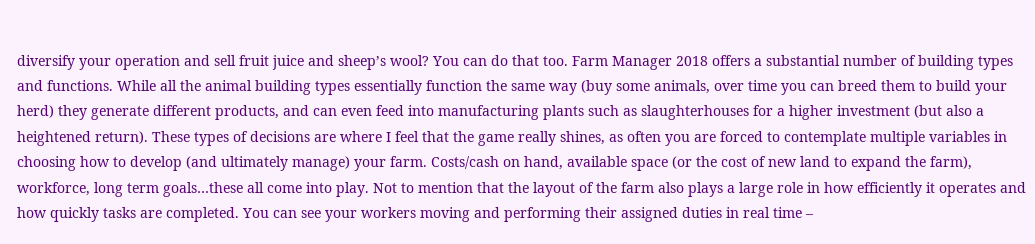diversify your operation and sell fruit juice and sheep’s wool? You can do that too. Farm Manager 2018 offers a substantial number of building types and functions. While all the animal building types essentially function the same way (buy some animals, over time you can breed them to build your herd) they generate different products, and can even feed into manufacturing plants such as slaughterhouses for a higher investment (but also a heightened return). These types of decisions are where I feel that the game really shines, as often you are forced to contemplate multiple variables in choosing how to develop (and ultimately manage) your farm. Costs/cash on hand, available space (or the cost of new land to expand the farm), workforce, long term goals…these all come into play. Not to mention that the layout of the farm also plays a large role in how efficiently it operates and how quickly tasks are completed. You can see your workers moving and performing their assigned duties in real time –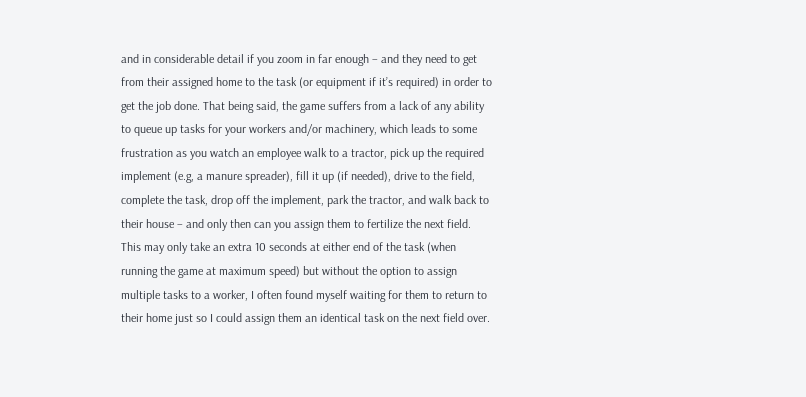and in considerable detail if you zoom in far enough – and they need to get from their assigned home to the task (or equipment if it’s required) in order to get the job done. That being said, the game suffers from a lack of any ability to queue up tasks for your workers and/or machinery, which leads to some frustration as you watch an employee walk to a tractor, pick up the required implement (e.g, a manure spreader), fill it up (if needed), drive to the field, complete the task, drop off the implement, park the tractor, and walk back to their house – and only then can you assign them to fertilize the next field. This may only take an extra 10 seconds at either end of the task (when running the game at maximum speed) but without the option to assign multiple tasks to a worker, I often found myself waiting for them to return to their home just so I could assign them an identical task on the next field over.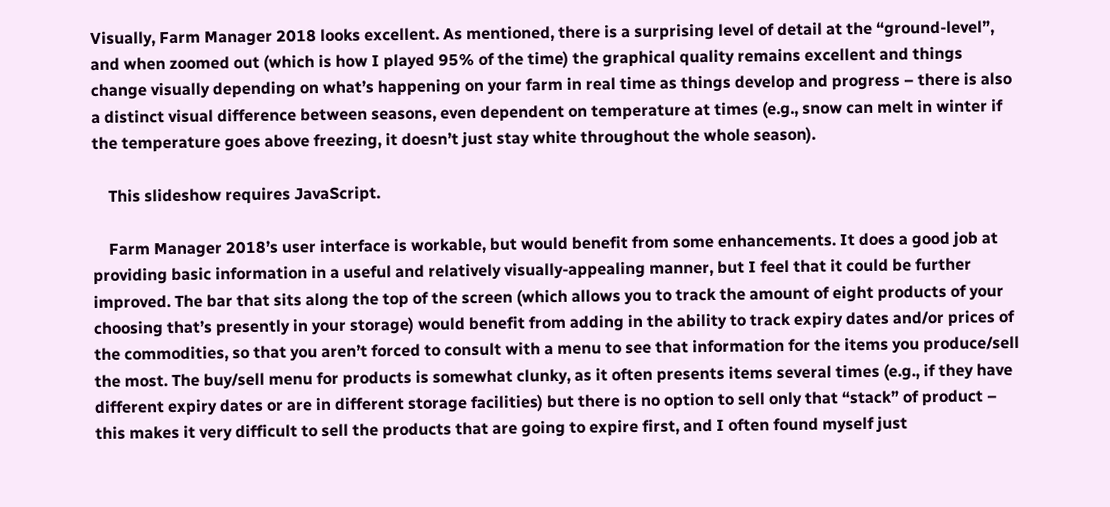Visually, Farm Manager 2018 looks excellent. As mentioned, there is a surprising level of detail at the “ground-level”, and when zoomed out (which is how I played 95% of the time) the graphical quality remains excellent and things change visually depending on what’s happening on your farm in real time as things develop and progress – there is also a distinct visual difference between seasons, even dependent on temperature at times (e.g., snow can melt in winter if the temperature goes above freezing, it doesn’t just stay white throughout the whole season).

    This slideshow requires JavaScript.

    Farm Manager 2018’s user interface is workable, but would benefit from some enhancements. It does a good job at providing basic information in a useful and relatively visually-appealing manner, but I feel that it could be further improved. The bar that sits along the top of the screen (which allows you to track the amount of eight products of your choosing that’s presently in your storage) would benefit from adding in the ability to track expiry dates and/or prices of the commodities, so that you aren’t forced to consult with a menu to see that information for the items you produce/sell the most. The buy/sell menu for products is somewhat clunky, as it often presents items several times (e.g., if they have different expiry dates or are in different storage facilities) but there is no option to sell only that “stack” of product – this makes it very difficult to sell the products that are going to expire first, and I often found myself just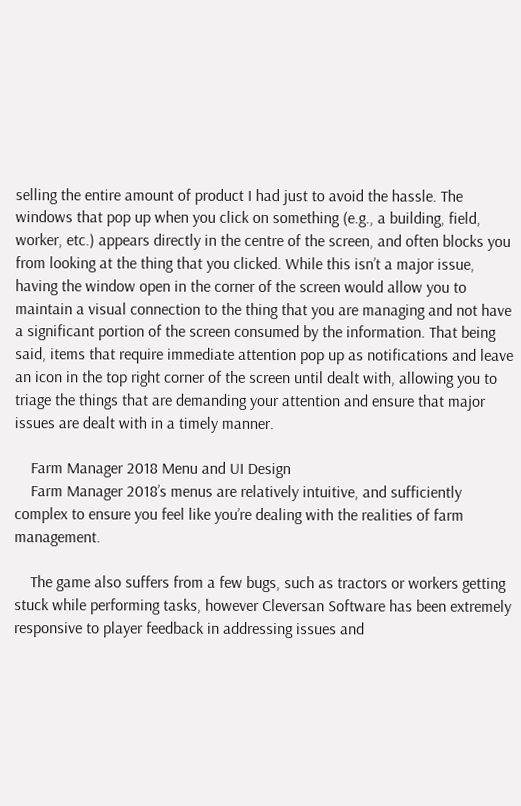selling the entire amount of product I had just to avoid the hassle. The windows that pop up when you click on something (e.g., a building, field, worker, etc.) appears directly in the centre of the screen, and often blocks you from looking at the thing that you clicked. While this isn’t a major issue, having the window open in the corner of the screen would allow you to maintain a visual connection to the thing that you are managing and not have a significant portion of the screen consumed by the information. That being said, items that require immediate attention pop up as notifications and leave an icon in the top right corner of the screen until dealt with, allowing you to triage the things that are demanding your attention and ensure that major issues are dealt with in a timely manner.

    Farm Manager 2018 Menu and UI Design
    Farm Manager 2018’s menus are relatively intuitive, and sufficiently complex to ensure you feel like you’re dealing with the realities of farm management.

    The game also suffers from a few bugs, such as tractors or workers getting stuck while performing tasks, however Cleversan Software has been extremely responsive to player feedback in addressing issues and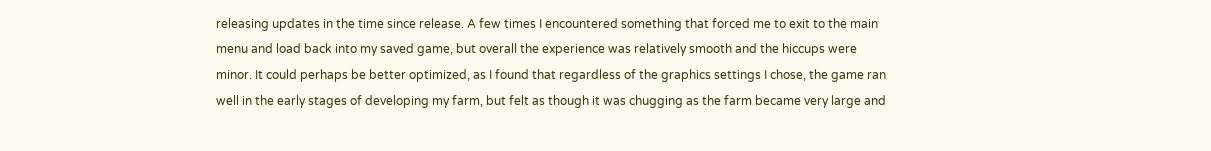releasing updates in the time since release. A few times I encountered something that forced me to exit to the main menu and load back into my saved game, but overall the experience was relatively smooth and the hiccups were minor. It could perhaps be better optimized, as I found that regardless of the graphics settings I chose, the game ran well in the early stages of developing my farm, but felt as though it was chugging as the farm became very large and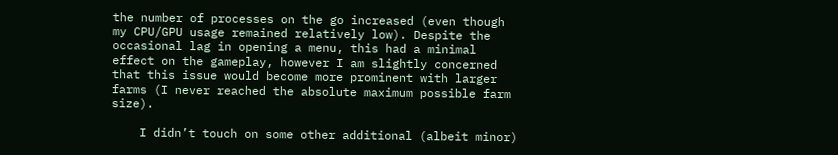the number of processes on the go increased (even though my CPU/GPU usage remained relatively low). Despite the occasional lag in opening a menu, this had a minimal effect on the gameplay, however I am slightly concerned that this issue would become more prominent with larger farms (I never reached the absolute maximum possible farm size).

    I didn’t touch on some other additional (albeit minor)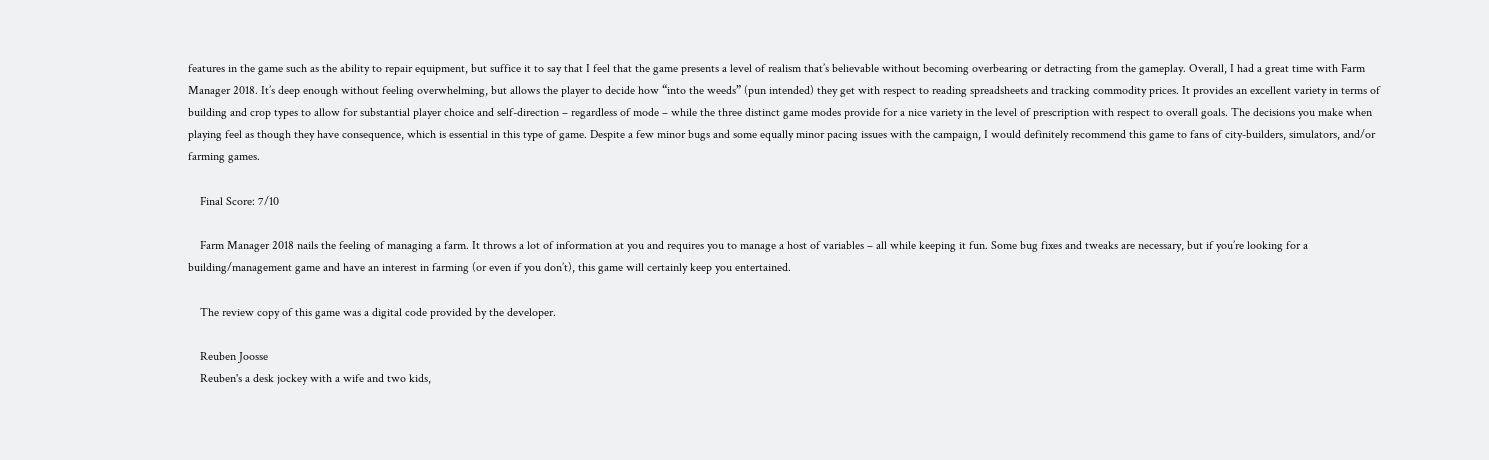features in the game such as the ability to repair equipment, but suffice it to say that I feel that the game presents a level of realism that’s believable without becoming overbearing or detracting from the gameplay. Overall, I had a great time with Farm Manager 2018. It’s deep enough without feeling overwhelming, but allows the player to decide how “into the weeds” (pun intended) they get with respect to reading spreadsheets and tracking commodity prices. It provides an excellent variety in terms of building and crop types to allow for substantial player choice and self-direction – regardless of mode – while the three distinct game modes provide for a nice variety in the level of prescription with respect to overall goals. The decisions you make when playing feel as though they have consequence, which is essential in this type of game. Despite a few minor bugs and some equally minor pacing issues with the campaign, I would definitely recommend this game to fans of city-builders, simulators, and/or farming games.

    Final Score: 7/10

    Farm Manager 2018 nails the feeling of managing a farm. It throws a lot of information at you and requires you to manage a host of variables – all while keeping it fun. Some bug fixes and tweaks are necessary, but if you’re looking for a building/management game and have an interest in farming (or even if you don’t), this game will certainly keep you entertained.

    The review copy of this game was a digital code provided by the developer.

    Reuben Joosse
    Reuben's a desk jockey with a wife and two kids,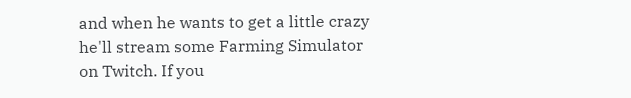and when he wants to get a little crazy he'll stream some Farming Simulator on Twitch. If you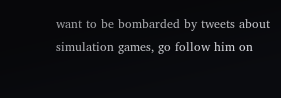want to be bombarded by tweets about simulation games, go follow him on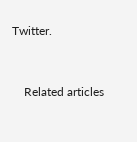Twitter.


    Related articles